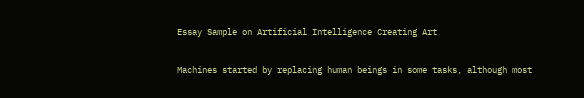Essay Sample on Artificial Intelligence Creating Art

Machines started by replacing human beings in some tasks, although most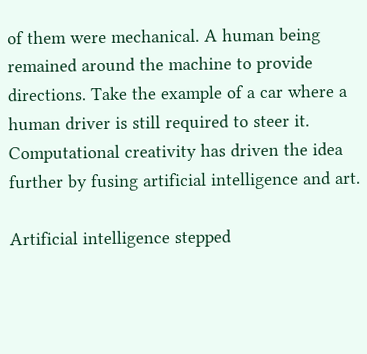of them were mechanical. A human being remained around the machine to provide directions. Take the example of a car where a human driver is still required to steer it. Computational creativity has driven the idea further by fusing artificial intelligence and art.

Artificial intelligence stepped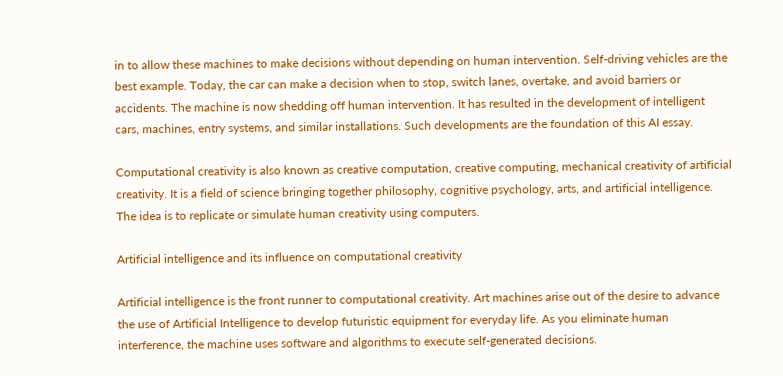in to allow these machines to make decisions without depending on human intervention. Self-driving vehicles are the best example. Today, the car can make a decision when to stop, switch lanes, overtake, and avoid barriers or accidents. The machine is now shedding off human intervention. It has resulted in the development of intelligent cars, machines, entry systems, and similar installations. Such developments are the foundation of this AI essay.

Computational creativity is also known as creative computation, creative computing, mechanical creativity of artificial creativity. It is a field of science bringing together philosophy, cognitive psychology, arts, and artificial intelligence. The idea is to replicate or simulate human creativity using computers.

Artificial intelligence and its influence on computational creativity

Artificial intelligence is the front runner to computational creativity. Art machines arise out of the desire to advance the use of Artificial Intelligence to develop futuristic equipment for everyday life. As you eliminate human interference, the machine uses software and algorithms to execute self-generated decisions.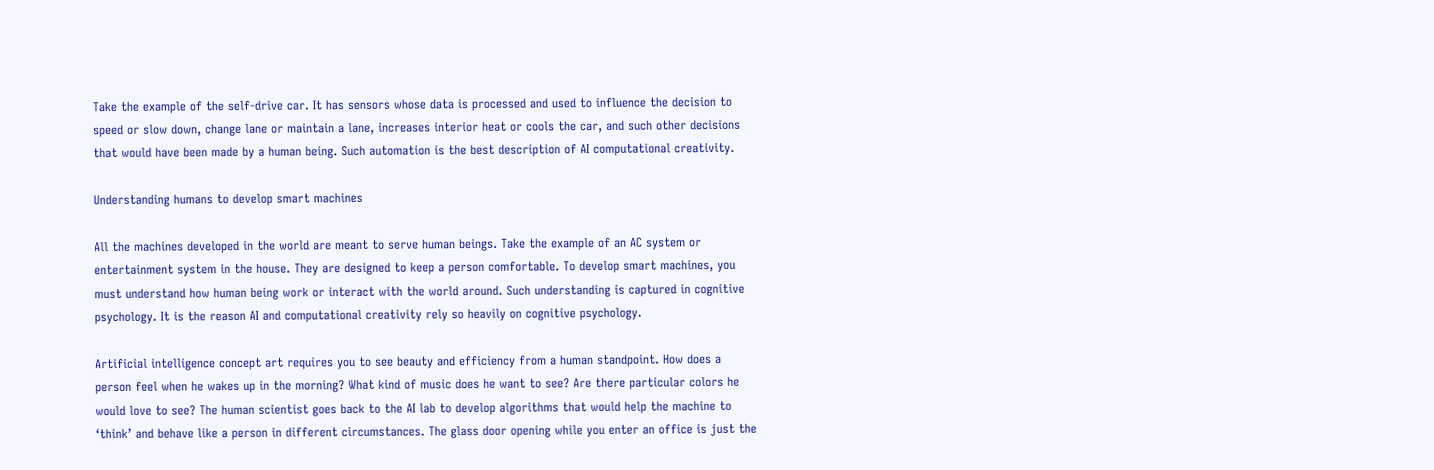Take the example of the self-drive car. It has sensors whose data is processed and used to influence the decision to speed or slow down, change lane or maintain a lane, increases interior heat or cools the car, and such other decisions that would have been made by a human being. Such automation is the best description of AI computational creativity.

Understanding humans to develop smart machines

All the machines developed in the world are meant to serve human beings. Take the example of an AC system or entertainment system in the house. They are designed to keep a person comfortable. To develop smart machines, you must understand how human being work or interact with the world around. Such understanding is captured in cognitive psychology. It is the reason AI and computational creativity rely so heavily on cognitive psychology.

Artificial intelligence concept art requires you to see beauty and efficiency from a human standpoint. How does a person feel when he wakes up in the morning? What kind of music does he want to see? Are there particular colors he would love to see? The human scientist goes back to the AI lab to develop algorithms that would help the machine to ‘think’ and behave like a person in different circumstances. The glass door opening while you enter an office is just the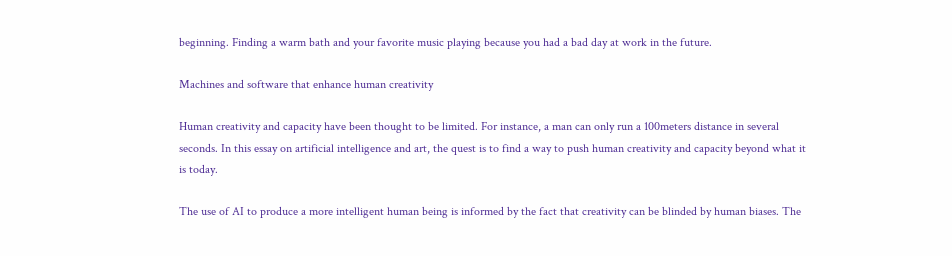beginning. Finding a warm bath and your favorite music playing because you had a bad day at work in the future.

Machines and software that enhance human creativity

Human creativity and capacity have been thought to be limited. For instance, a man can only run a 100meters distance in several seconds. In this essay on artificial intelligence and art, the quest is to find a way to push human creativity and capacity beyond what it is today.

The use of AI to produce a more intelligent human being is informed by the fact that creativity can be blinded by human biases. The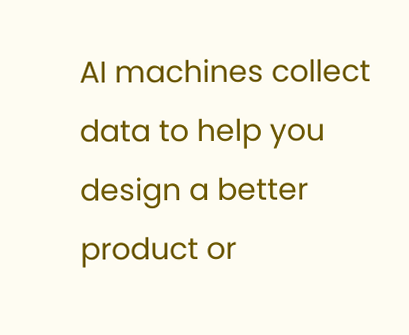AI machines collect data to help you design a better product or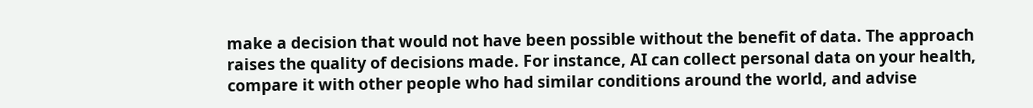make a decision that would not have been possible without the benefit of data. The approach raises the quality of decisions made. For instance, AI can collect personal data on your health, compare it with other people who had similar conditions around the world, and advise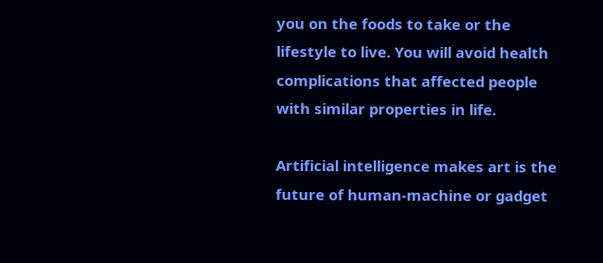you on the foods to take or the lifestyle to live. You will avoid health complications that affected people with similar properties in life.

Artificial intelligence makes art is the future of human-machine or gadget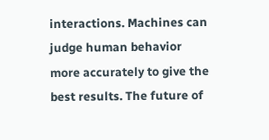interactions. Machines can judge human behavior more accurately to give the best results. The future of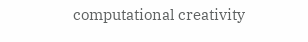computational creativity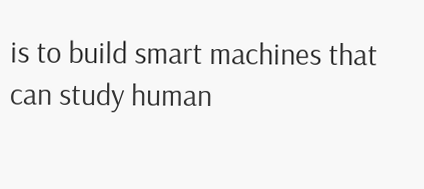is to build smart machines that can study human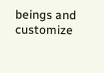beings and customize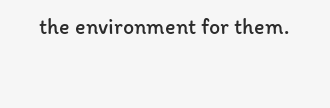the environment for them.